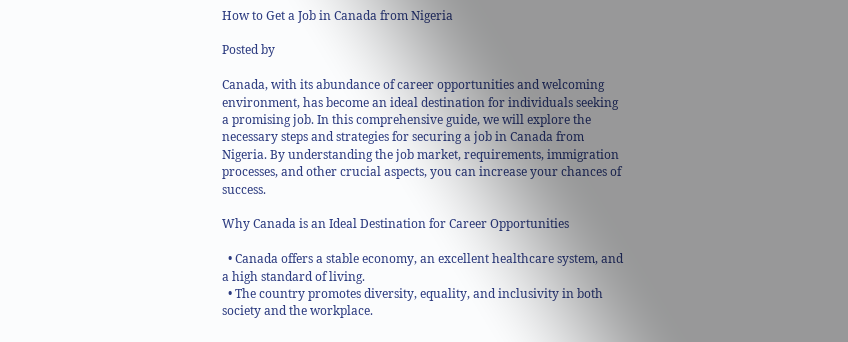How to Get a Job in Canada from Nigeria

Posted by

Canada, with its abundance of career opportunities and welcoming environment, has become an ideal destination for individuals seeking a promising job. In this comprehensive guide, we will explore the necessary steps and strategies for securing a job in Canada from Nigeria. By understanding the job market, requirements, immigration processes, and other crucial aspects, you can increase your chances of success.

Why Canada is an Ideal Destination for Career Opportunities

  • Canada offers a stable economy, an excellent healthcare system, and a high standard of living.
  • The country promotes diversity, equality, and inclusivity in both society and the workplace.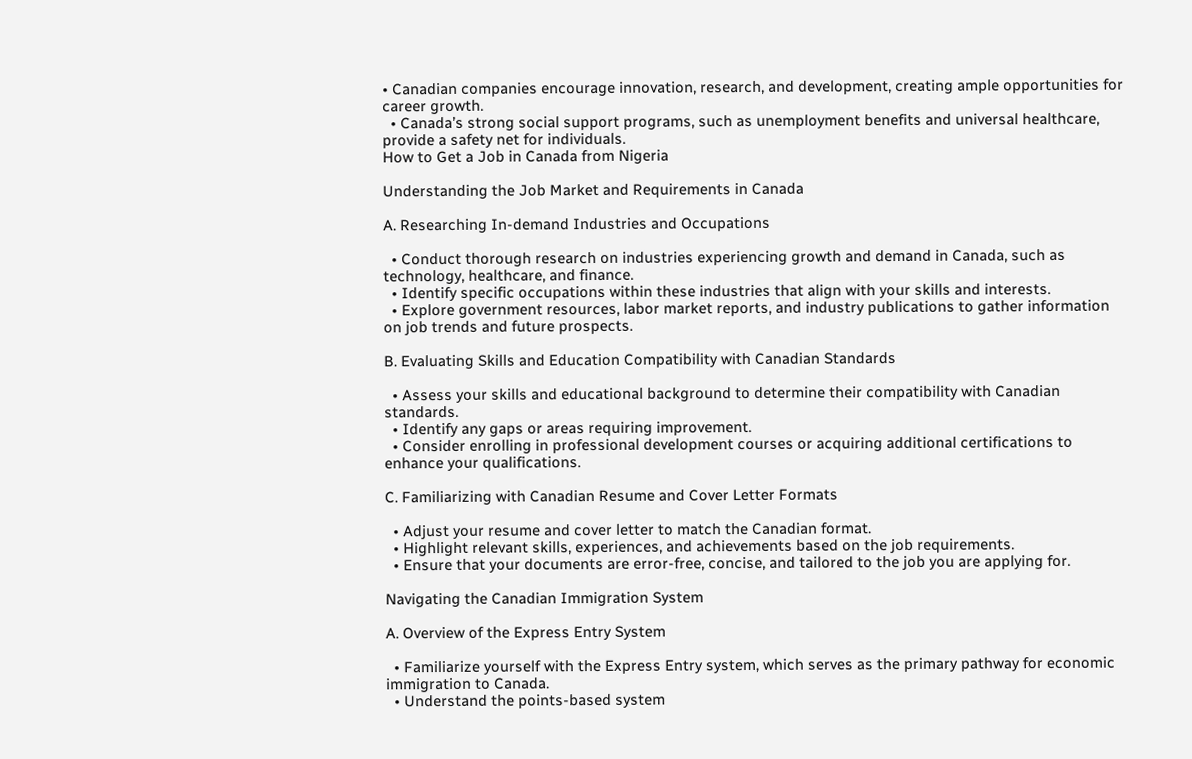• Canadian companies encourage innovation, research, and development, creating ample opportunities for career growth.
  • Canada’s strong social support programs, such as unemployment benefits and universal healthcare, provide a safety net for individuals.
How to Get a Job in Canada from Nigeria

Understanding the Job Market and Requirements in Canada

A. Researching In-demand Industries and Occupations

  • Conduct thorough research on industries experiencing growth and demand in Canada, such as technology, healthcare, and finance.
  • Identify specific occupations within these industries that align with your skills and interests.
  • Explore government resources, labor market reports, and industry publications to gather information on job trends and future prospects.

B. Evaluating Skills and Education Compatibility with Canadian Standards

  • Assess your skills and educational background to determine their compatibility with Canadian standards.
  • Identify any gaps or areas requiring improvement.
  • Consider enrolling in professional development courses or acquiring additional certifications to enhance your qualifications.

C. Familiarizing with Canadian Resume and Cover Letter Formats

  • Adjust your resume and cover letter to match the Canadian format.
  • Highlight relevant skills, experiences, and achievements based on the job requirements.
  • Ensure that your documents are error-free, concise, and tailored to the job you are applying for.

Navigating the Canadian Immigration System

A. Overview of the Express Entry System

  • Familiarize yourself with the Express Entry system, which serves as the primary pathway for economic immigration to Canada.
  • Understand the points-based system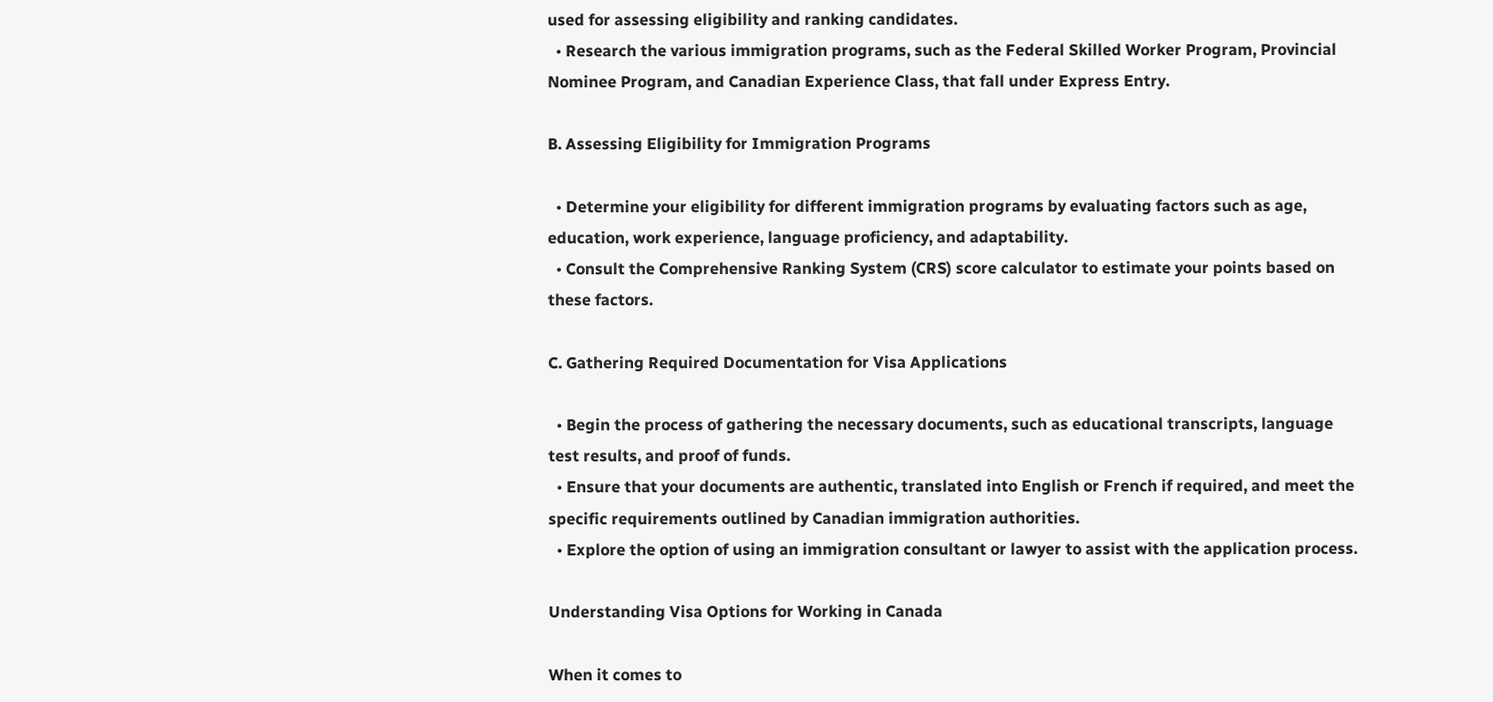used for assessing eligibility and ranking candidates.
  • Research the various immigration programs, such as the Federal Skilled Worker Program, Provincial Nominee Program, and Canadian Experience Class, that fall under Express Entry.

B. Assessing Eligibility for Immigration Programs

  • Determine your eligibility for different immigration programs by evaluating factors such as age, education, work experience, language proficiency, and adaptability.
  • Consult the Comprehensive Ranking System (CRS) score calculator to estimate your points based on these factors.

C. Gathering Required Documentation for Visa Applications

  • Begin the process of gathering the necessary documents, such as educational transcripts, language test results, and proof of funds.
  • Ensure that your documents are authentic, translated into English or French if required, and meet the specific requirements outlined by Canadian immigration authorities.
  • Explore the option of using an immigration consultant or lawyer to assist with the application process.

Understanding Visa Options for Working in Canada

When it comes to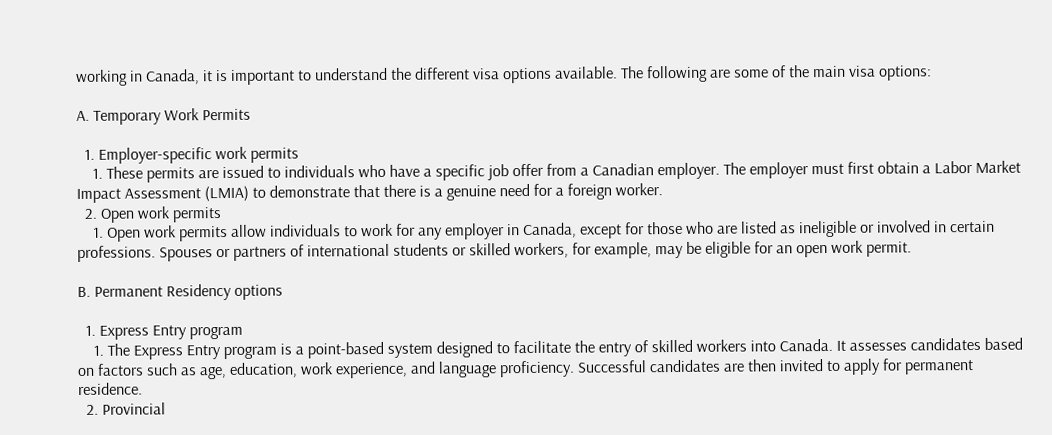working in Canada, it is important to understand the different visa options available. The following are some of the main visa options:

A. Temporary Work Permits

  1. Employer-specific work permits
    1. These permits are issued to individuals who have a specific job offer from a Canadian employer. The employer must first obtain a Labor Market Impact Assessment (LMIA) to demonstrate that there is a genuine need for a foreign worker.
  2. Open work permits
    1. Open work permits allow individuals to work for any employer in Canada, except for those who are listed as ineligible or involved in certain professions. Spouses or partners of international students or skilled workers, for example, may be eligible for an open work permit.

B. Permanent Residency options

  1. Express Entry program
    1. The Express Entry program is a point-based system designed to facilitate the entry of skilled workers into Canada. It assesses candidates based on factors such as age, education, work experience, and language proficiency. Successful candidates are then invited to apply for permanent residence.
  2. Provincial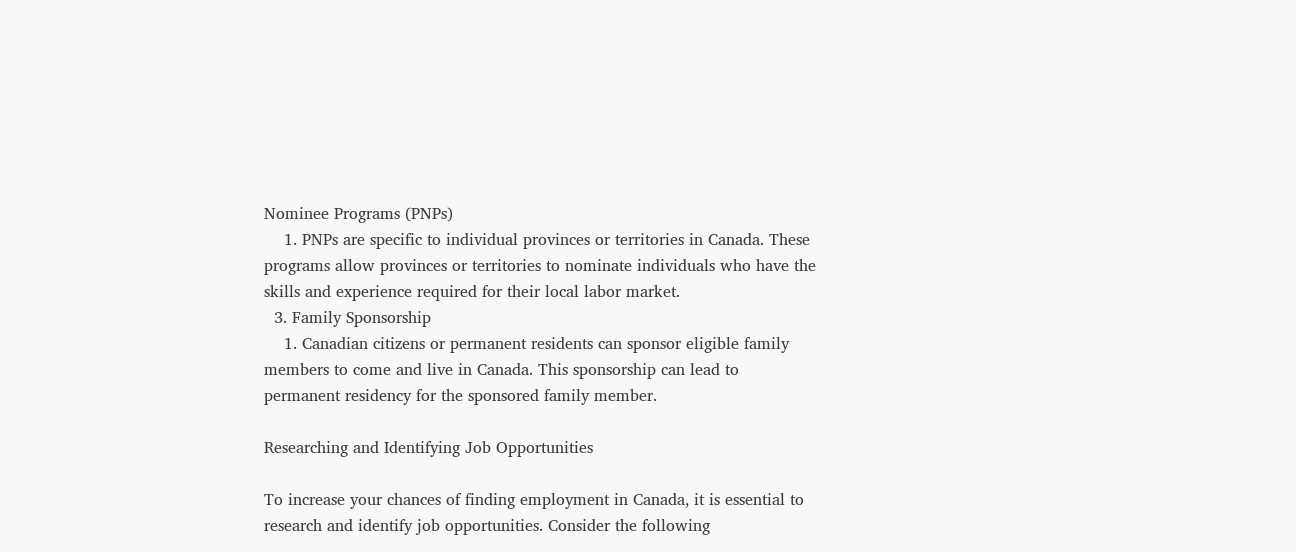Nominee Programs (PNPs)
    1. PNPs are specific to individual provinces or territories in Canada. These programs allow provinces or territories to nominate individuals who have the skills and experience required for their local labor market.
  3. Family Sponsorship
    1. Canadian citizens or permanent residents can sponsor eligible family members to come and live in Canada. This sponsorship can lead to permanent residency for the sponsored family member.

Researching and Identifying Job Opportunities

To increase your chances of finding employment in Canada, it is essential to research and identify job opportunities. Consider the following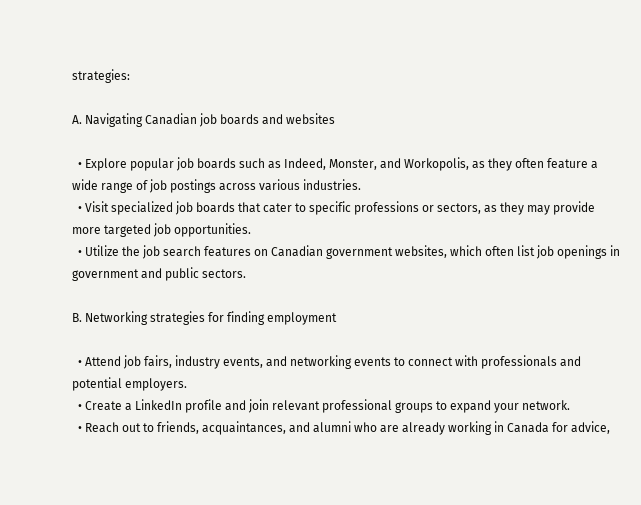strategies:

A. Navigating Canadian job boards and websites

  • Explore popular job boards such as Indeed, Monster, and Workopolis, as they often feature a wide range of job postings across various industries.
  • Visit specialized job boards that cater to specific professions or sectors, as they may provide more targeted job opportunities.
  • Utilize the job search features on Canadian government websites, which often list job openings in government and public sectors.

B. Networking strategies for finding employment

  • Attend job fairs, industry events, and networking events to connect with professionals and potential employers.
  • Create a LinkedIn profile and join relevant professional groups to expand your network.
  • Reach out to friends, acquaintances, and alumni who are already working in Canada for advice,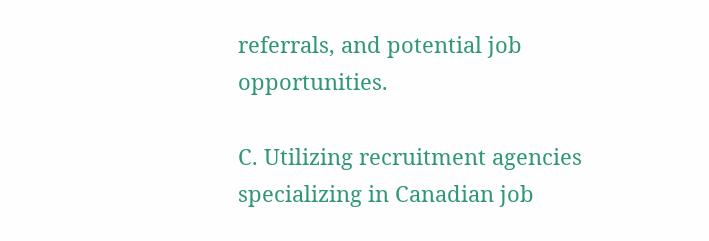referrals, and potential job opportunities.

C. Utilizing recruitment agencies specializing in Canadian job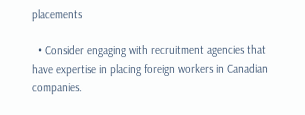placements

  • Consider engaging with recruitment agencies that have expertise in placing foreign workers in Canadian companies.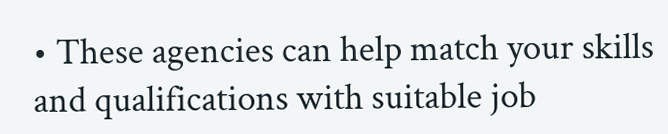• These agencies can help match your skills and qualifications with suitable job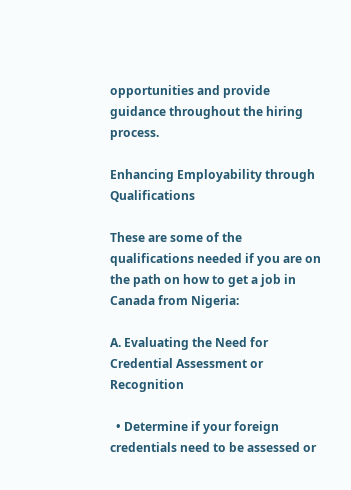opportunities and provide guidance throughout the hiring process.

Enhancing Employability through Qualifications

These are some of the qualifications needed if you are on the path on how to get a job in Canada from Nigeria:

A. Evaluating the Need for Credential Assessment or Recognition

  • Determine if your foreign credentials need to be assessed or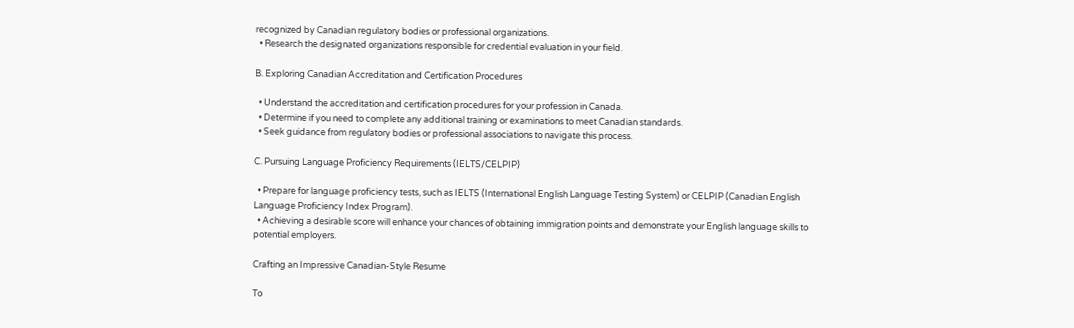recognized by Canadian regulatory bodies or professional organizations.
  • Research the designated organizations responsible for credential evaluation in your field.

B. Exploring Canadian Accreditation and Certification Procedures

  • Understand the accreditation and certification procedures for your profession in Canada.
  • Determine if you need to complete any additional training or examinations to meet Canadian standards.
  • Seek guidance from regulatory bodies or professional associations to navigate this process.

C. Pursuing Language Proficiency Requirements (IELTS/CELPIP)

  • Prepare for language proficiency tests, such as IELTS (International English Language Testing System) or CELPIP (Canadian English Language Proficiency Index Program).
  • Achieving a desirable score will enhance your chances of obtaining immigration points and demonstrate your English language skills to potential employers.

Crafting an Impressive Canadian-Style Resume

To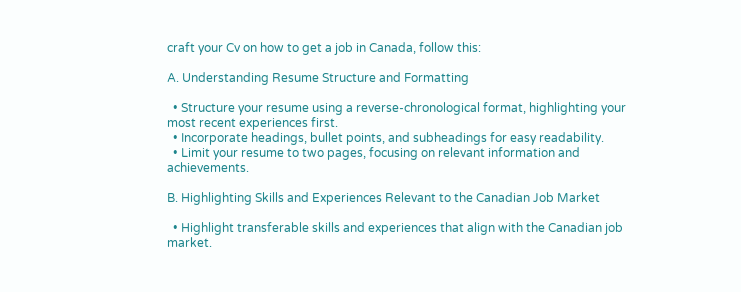craft your Cv on how to get a job in Canada, follow this:

A. Understanding Resume Structure and Formatting

  • Structure your resume using a reverse-chronological format, highlighting your most recent experiences first.
  • Incorporate headings, bullet points, and subheadings for easy readability.
  • Limit your resume to two pages, focusing on relevant information and achievements.

B. Highlighting Skills and Experiences Relevant to the Canadian Job Market

  • Highlight transferable skills and experiences that align with the Canadian job market.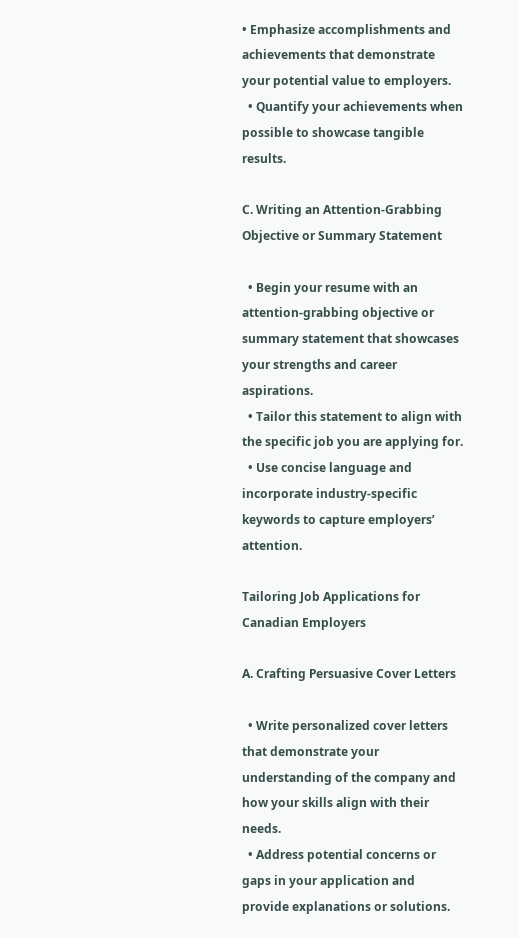• Emphasize accomplishments and achievements that demonstrate your potential value to employers.
  • Quantify your achievements when possible to showcase tangible results.

C. Writing an Attention-Grabbing Objective or Summary Statement

  • Begin your resume with an attention-grabbing objective or summary statement that showcases your strengths and career aspirations.
  • Tailor this statement to align with the specific job you are applying for.
  • Use concise language and incorporate industry-specific keywords to capture employers’ attention.

Tailoring Job Applications for Canadian Employers

A. Crafting Persuasive Cover Letters

  • Write personalized cover letters that demonstrate your understanding of the company and how your skills align with their needs.
  • Address potential concerns or gaps in your application and provide explanations or solutions.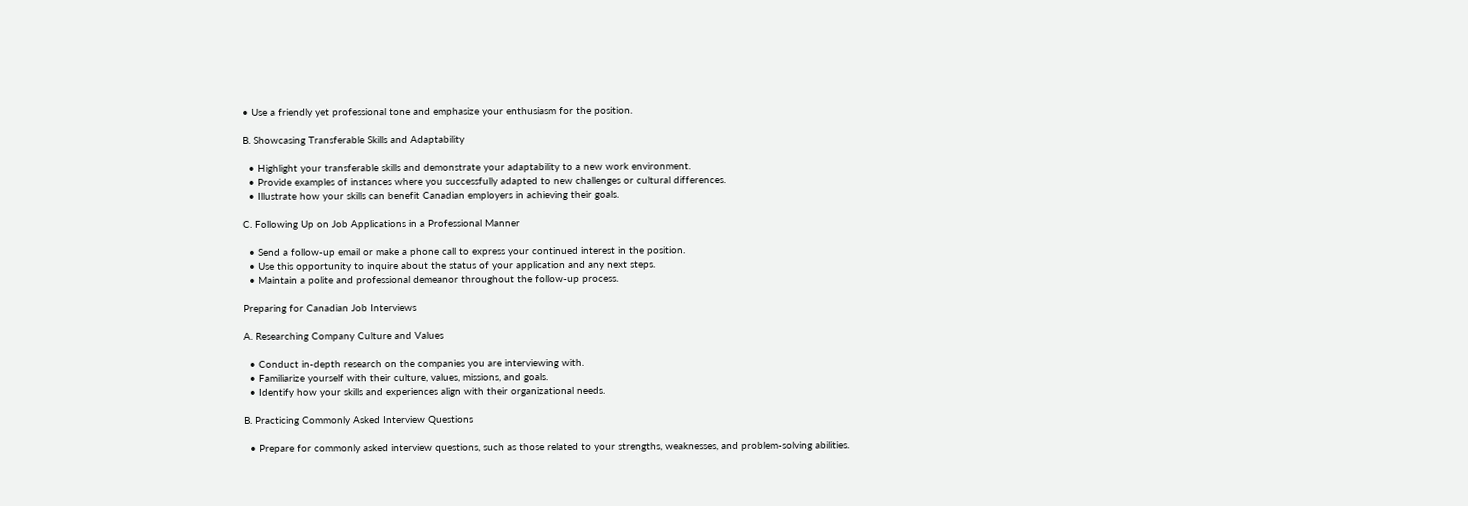• Use a friendly yet professional tone and emphasize your enthusiasm for the position.

B. Showcasing Transferable Skills and Adaptability

  • Highlight your transferable skills and demonstrate your adaptability to a new work environment.
  • Provide examples of instances where you successfully adapted to new challenges or cultural differences.
  • Illustrate how your skills can benefit Canadian employers in achieving their goals.

C. Following Up on Job Applications in a Professional Manner

  • Send a follow-up email or make a phone call to express your continued interest in the position.
  • Use this opportunity to inquire about the status of your application and any next steps.
  • Maintain a polite and professional demeanor throughout the follow-up process.

Preparing for Canadian Job Interviews

A. Researching Company Culture and Values

  • Conduct in-depth research on the companies you are interviewing with.
  • Familiarize yourself with their culture, values, missions, and goals.
  • Identify how your skills and experiences align with their organizational needs.

B. Practicing Commonly Asked Interview Questions

  • Prepare for commonly asked interview questions, such as those related to your strengths, weaknesses, and problem-solving abilities.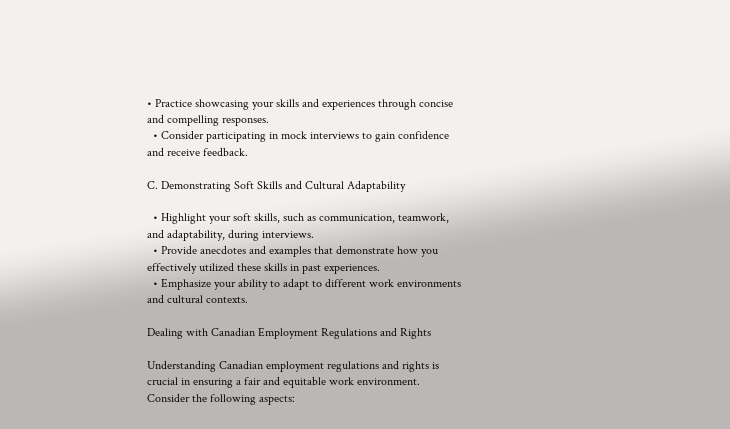• Practice showcasing your skills and experiences through concise and compelling responses.
  • Consider participating in mock interviews to gain confidence and receive feedback.

C. Demonstrating Soft Skills and Cultural Adaptability

  • Highlight your soft skills, such as communication, teamwork, and adaptability, during interviews.
  • Provide anecdotes and examples that demonstrate how you effectively utilized these skills in past experiences.
  • Emphasize your ability to adapt to different work environments and cultural contexts.

Dealing with Canadian Employment Regulations and Rights

Understanding Canadian employment regulations and rights is crucial in ensuring a fair and equitable work environment. Consider the following aspects: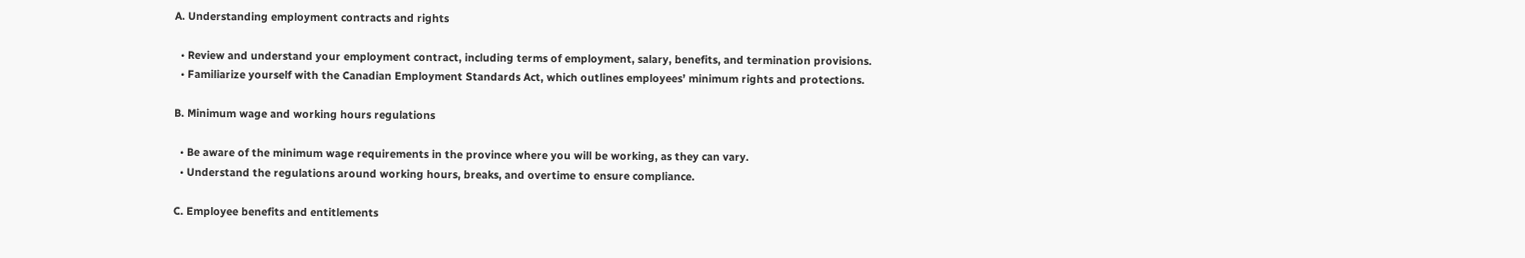A. Understanding employment contracts and rights

  • Review and understand your employment contract, including terms of employment, salary, benefits, and termination provisions.
  • Familiarize yourself with the Canadian Employment Standards Act, which outlines employees’ minimum rights and protections.

B. Minimum wage and working hours regulations

  • Be aware of the minimum wage requirements in the province where you will be working, as they can vary.
  • Understand the regulations around working hours, breaks, and overtime to ensure compliance.

C. Employee benefits and entitlements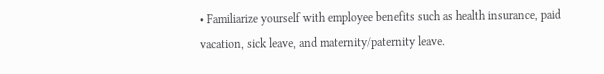• Familiarize yourself with employee benefits such as health insurance, paid vacation, sick leave, and maternity/paternity leave.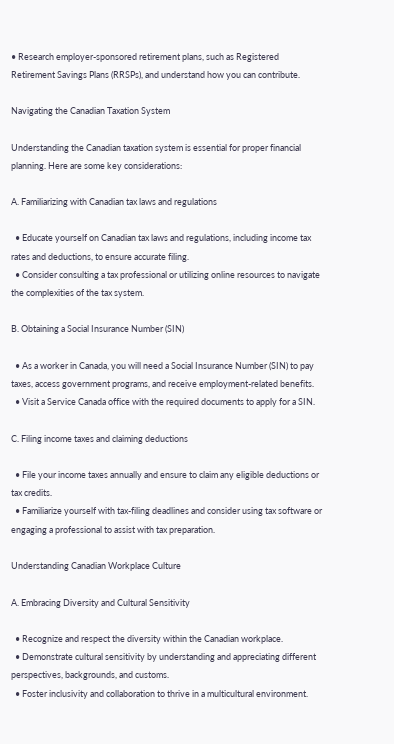• Research employer-sponsored retirement plans, such as Registered Retirement Savings Plans (RRSPs), and understand how you can contribute.

Navigating the Canadian Taxation System

Understanding the Canadian taxation system is essential for proper financial planning. Here are some key considerations:

A. Familiarizing with Canadian tax laws and regulations

  • Educate yourself on Canadian tax laws and regulations, including income tax rates and deductions, to ensure accurate filing.
  • Consider consulting a tax professional or utilizing online resources to navigate the complexities of the tax system.

B. Obtaining a Social Insurance Number (SIN)

  • As a worker in Canada, you will need a Social Insurance Number (SIN) to pay taxes, access government programs, and receive employment-related benefits.
  • Visit a Service Canada office with the required documents to apply for a SIN.

C. Filing income taxes and claiming deductions

  • File your income taxes annually and ensure to claim any eligible deductions or tax credits.
  • Familiarize yourself with tax-filing deadlines and consider using tax software or engaging a professional to assist with tax preparation.

Understanding Canadian Workplace Culture

A. Embracing Diversity and Cultural Sensitivity

  • Recognize and respect the diversity within the Canadian workplace.
  • Demonstrate cultural sensitivity by understanding and appreciating different perspectives, backgrounds, and customs.
  • Foster inclusivity and collaboration to thrive in a multicultural environment.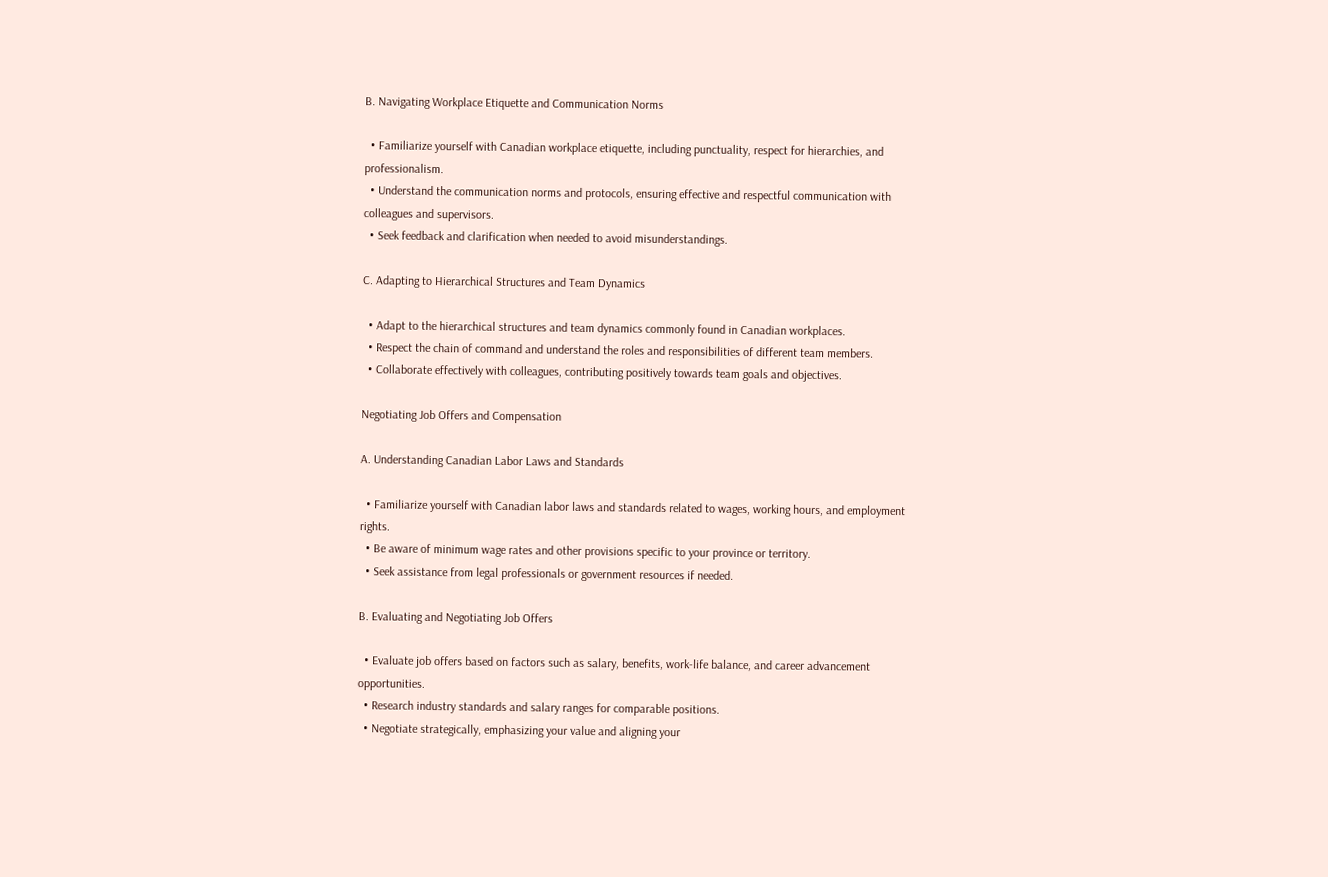B. Navigating Workplace Etiquette and Communication Norms

  • Familiarize yourself with Canadian workplace etiquette, including punctuality, respect for hierarchies, and professionalism.
  • Understand the communication norms and protocols, ensuring effective and respectful communication with colleagues and supervisors.
  • Seek feedback and clarification when needed to avoid misunderstandings.

C. Adapting to Hierarchical Structures and Team Dynamics

  • Adapt to the hierarchical structures and team dynamics commonly found in Canadian workplaces.
  • Respect the chain of command and understand the roles and responsibilities of different team members.
  • Collaborate effectively with colleagues, contributing positively towards team goals and objectives.

Negotiating Job Offers and Compensation

A. Understanding Canadian Labor Laws and Standards

  • Familiarize yourself with Canadian labor laws and standards related to wages, working hours, and employment rights.
  • Be aware of minimum wage rates and other provisions specific to your province or territory.
  • Seek assistance from legal professionals or government resources if needed.

B. Evaluating and Negotiating Job Offers

  • Evaluate job offers based on factors such as salary, benefits, work-life balance, and career advancement opportunities.
  • Research industry standards and salary ranges for comparable positions.
  • Negotiate strategically, emphasizing your value and aligning your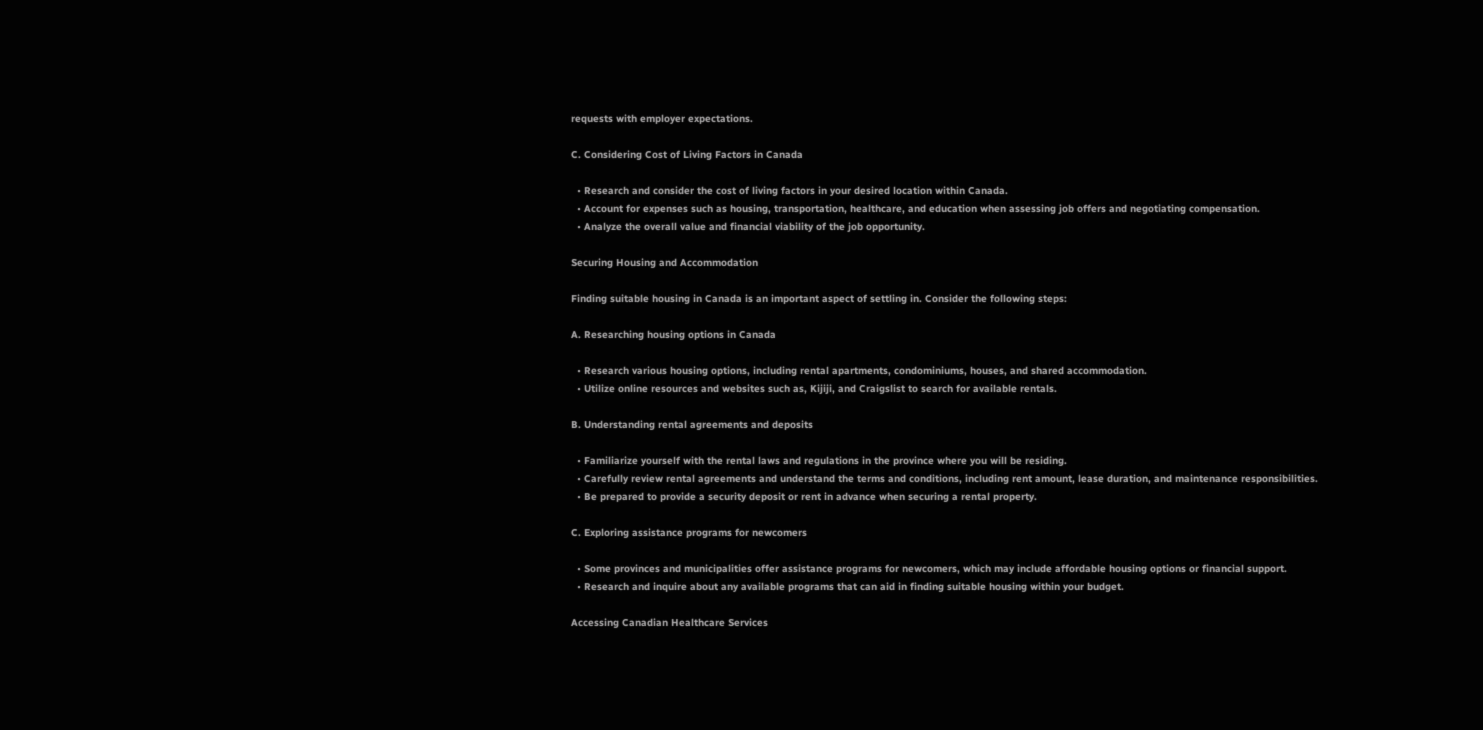requests with employer expectations.

C. Considering Cost of Living Factors in Canada

  • Research and consider the cost of living factors in your desired location within Canada.
  • Account for expenses such as housing, transportation, healthcare, and education when assessing job offers and negotiating compensation.
  • Analyze the overall value and financial viability of the job opportunity.

Securing Housing and Accommodation

Finding suitable housing in Canada is an important aspect of settling in. Consider the following steps:

A. Researching housing options in Canada

  • Research various housing options, including rental apartments, condominiums, houses, and shared accommodation.
  • Utilize online resources and websites such as, Kijiji, and Craigslist to search for available rentals.

B. Understanding rental agreements and deposits

  • Familiarize yourself with the rental laws and regulations in the province where you will be residing.
  • Carefully review rental agreements and understand the terms and conditions, including rent amount, lease duration, and maintenance responsibilities.
  • Be prepared to provide a security deposit or rent in advance when securing a rental property.

C. Exploring assistance programs for newcomers

  • Some provinces and municipalities offer assistance programs for newcomers, which may include affordable housing options or financial support.
  • Research and inquire about any available programs that can aid in finding suitable housing within your budget.

Accessing Canadian Healthcare Services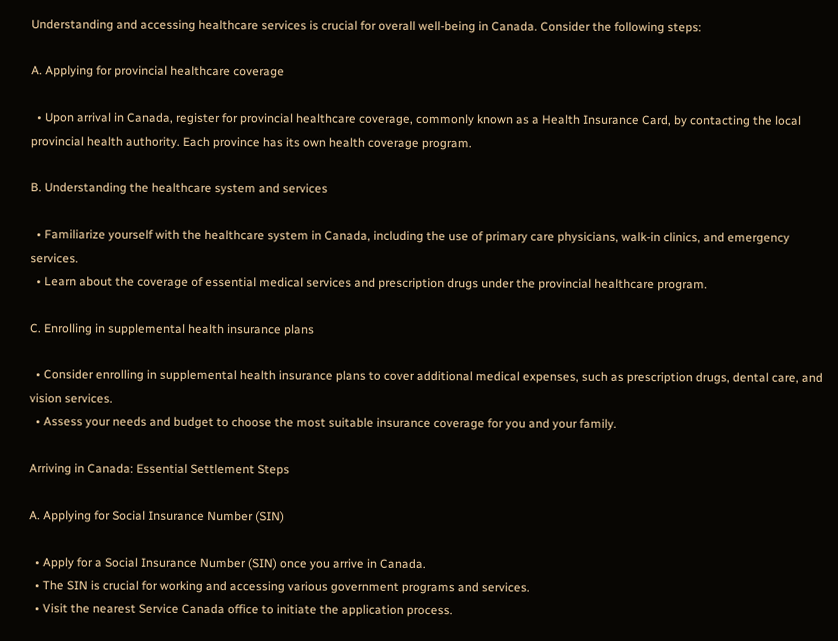Understanding and accessing healthcare services is crucial for overall well-being in Canada. Consider the following steps:

A. Applying for provincial healthcare coverage

  • Upon arrival in Canada, register for provincial healthcare coverage, commonly known as a Health Insurance Card, by contacting the local provincial health authority. Each province has its own health coverage program.

B. Understanding the healthcare system and services

  • Familiarize yourself with the healthcare system in Canada, including the use of primary care physicians, walk-in clinics, and emergency services.
  • Learn about the coverage of essential medical services and prescription drugs under the provincial healthcare program.

C. Enrolling in supplemental health insurance plans

  • Consider enrolling in supplemental health insurance plans to cover additional medical expenses, such as prescription drugs, dental care, and vision services.
  • Assess your needs and budget to choose the most suitable insurance coverage for you and your family.

Arriving in Canada: Essential Settlement Steps

A. Applying for Social Insurance Number (SIN)

  • Apply for a Social Insurance Number (SIN) once you arrive in Canada.
  • The SIN is crucial for working and accessing various government programs and services.
  • Visit the nearest Service Canada office to initiate the application process.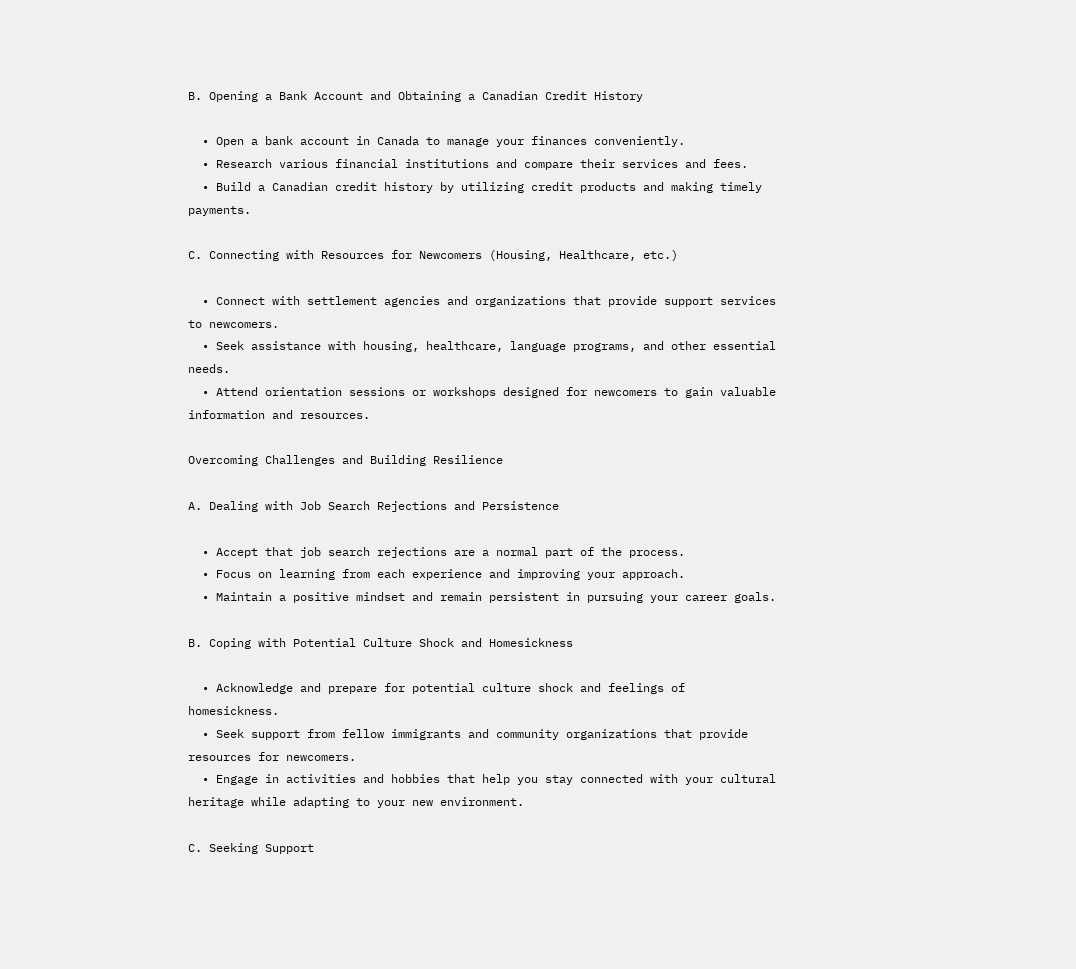B. Opening a Bank Account and Obtaining a Canadian Credit History

  • Open a bank account in Canada to manage your finances conveniently.
  • Research various financial institutions and compare their services and fees.
  • Build a Canadian credit history by utilizing credit products and making timely payments.

C. Connecting with Resources for Newcomers (Housing, Healthcare, etc.)

  • Connect with settlement agencies and organizations that provide support services to newcomers.
  • Seek assistance with housing, healthcare, language programs, and other essential needs.
  • Attend orientation sessions or workshops designed for newcomers to gain valuable information and resources.

Overcoming Challenges and Building Resilience

A. Dealing with Job Search Rejections and Persistence

  • Accept that job search rejections are a normal part of the process.
  • Focus on learning from each experience and improving your approach.
  • Maintain a positive mindset and remain persistent in pursuing your career goals.

B. Coping with Potential Culture Shock and Homesickness

  • Acknowledge and prepare for potential culture shock and feelings of homesickness.
  • Seek support from fellow immigrants and community organizations that provide resources for newcomers.
  • Engage in activities and hobbies that help you stay connected with your cultural heritage while adapting to your new environment.

C. Seeking Support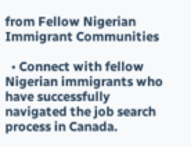from Fellow Nigerian Immigrant Communities

  • Connect with fellow Nigerian immigrants who have successfully navigated the job search process in Canada.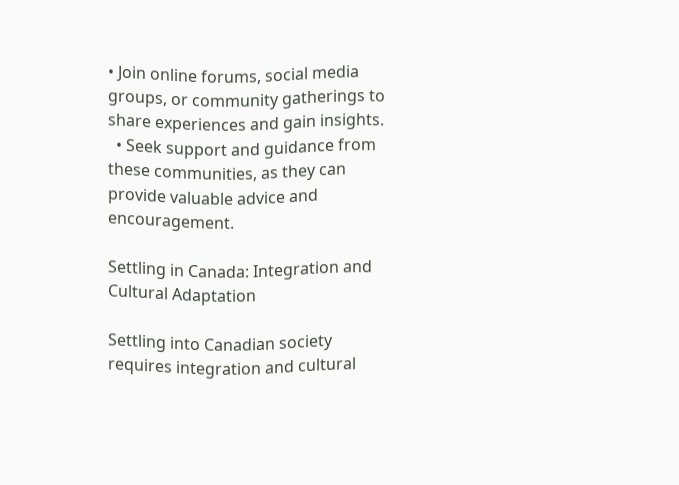• Join online forums, social media groups, or community gatherings to share experiences and gain insights.
  • Seek support and guidance from these communities, as they can provide valuable advice and encouragement.

Settling in Canada: Integration and Cultural Adaptation

Settling into Canadian society requires integration and cultural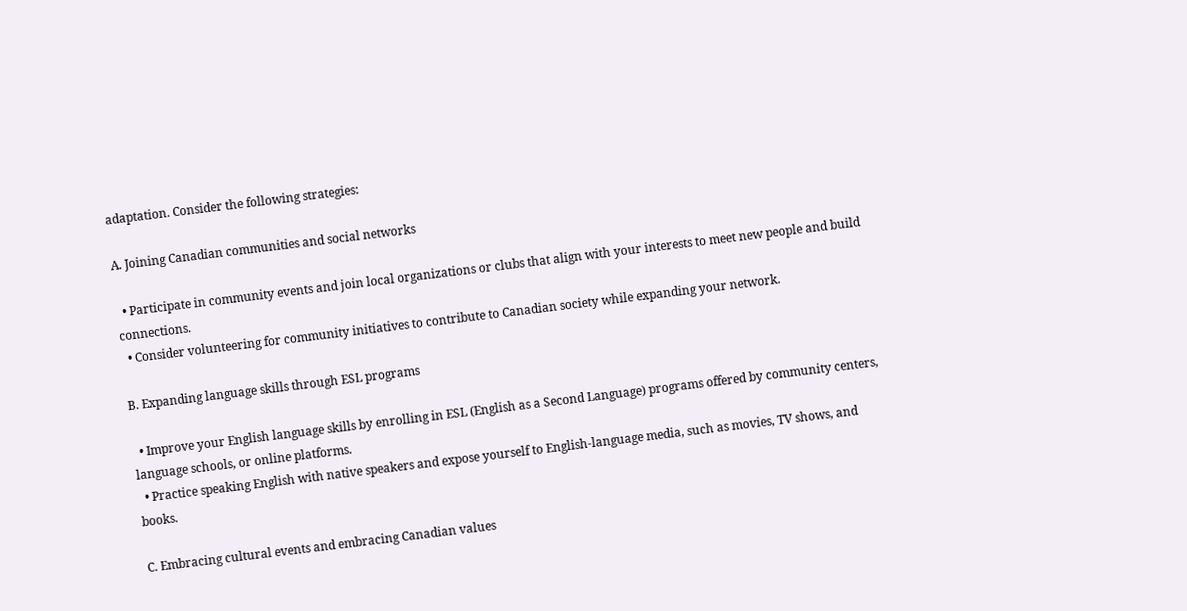adaptation. Consider the following strategies:

A. Joining Canadian communities and social networks

  • Participate in community events and join local organizations or clubs that align with your interests to meet new people and build connections.
  • Consider volunteering for community initiatives to contribute to Canadian society while expanding your network.

B. Expanding language skills through ESL programs

  • Improve your English language skills by enrolling in ESL (English as a Second Language) programs offered by community centers, language schools, or online platforms.
  • Practice speaking English with native speakers and expose yourself to English-language media, such as movies, TV shows, and books.

C. Embracing cultural events and embracing Canadian values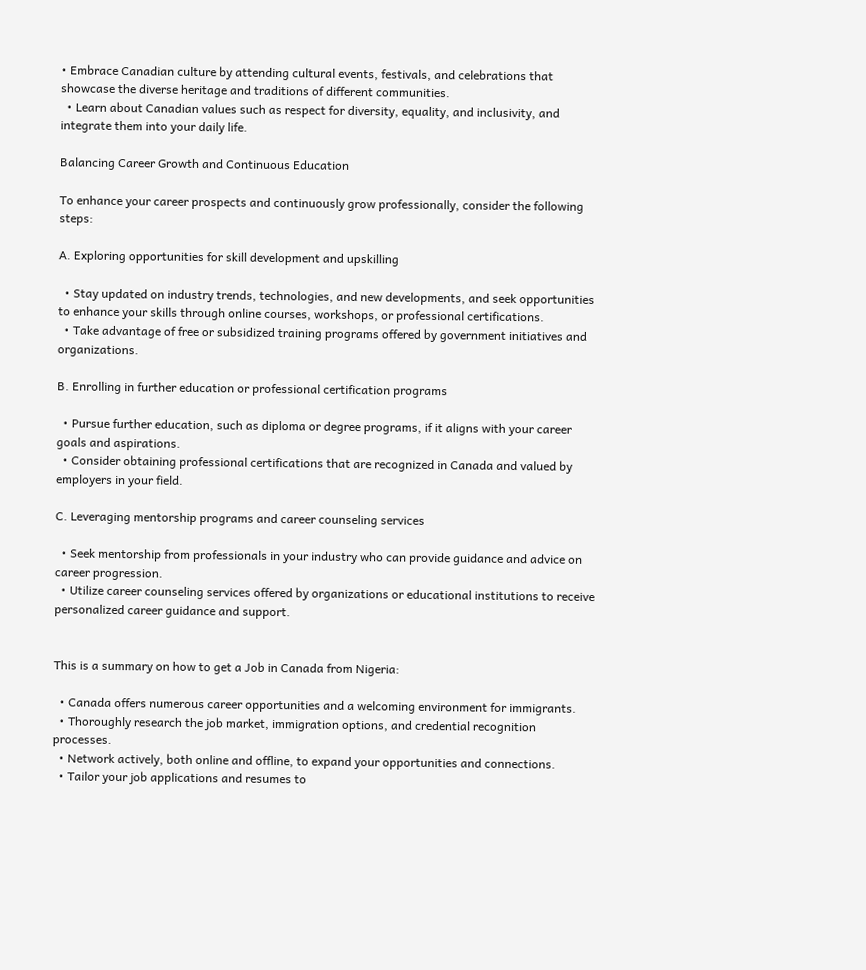• Embrace Canadian culture by attending cultural events, festivals, and celebrations that showcase the diverse heritage and traditions of different communities.
  • Learn about Canadian values such as respect for diversity, equality, and inclusivity, and integrate them into your daily life.

Balancing Career Growth and Continuous Education

To enhance your career prospects and continuously grow professionally, consider the following steps:

A. Exploring opportunities for skill development and upskilling

  • Stay updated on industry trends, technologies, and new developments, and seek opportunities to enhance your skills through online courses, workshops, or professional certifications.
  • Take advantage of free or subsidized training programs offered by government initiatives and organizations.

B. Enrolling in further education or professional certification programs

  • Pursue further education, such as diploma or degree programs, if it aligns with your career goals and aspirations.
  • Consider obtaining professional certifications that are recognized in Canada and valued by employers in your field.

C. Leveraging mentorship programs and career counseling services

  • Seek mentorship from professionals in your industry who can provide guidance and advice on career progression.
  • Utilize career counseling services offered by organizations or educational institutions to receive personalized career guidance and support.


This is a summary on how to get a Job in Canada from Nigeria:

  • Canada offers numerous career opportunities and a welcoming environment for immigrants.
  • Thoroughly research the job market, immigration options, and credential recognition processes.
  • Network actively, both online and offline, to expand your opportunities and connections.
  • Tailor your job applications and resumes to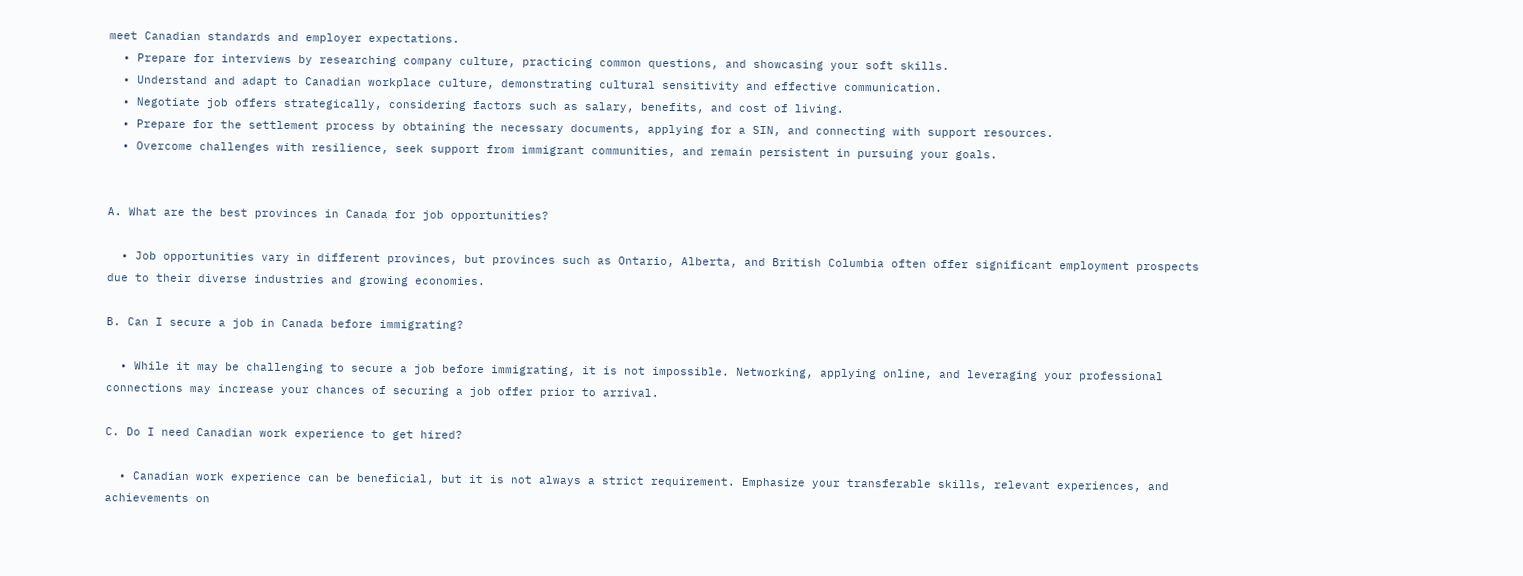meet Canadian standards and employer expectations.
  • Prepare for interviews by researching company culture, practicing common questions, and showcasing your soft skills.
  • Understand and adapt to Canadian workplace culture, demonstrating cultural sensitivity and effective communication.
  • Negotiate job offers strategically, considering factors such as salary, benefits, and cost of living.
  • Prepare for the settlement process by obtaining the necessary documents, applying for a SIN, and connecting with support resources.
  • Overcome challenges with resilience, seek support from immigrant communities, and remain persistent in pursuing your goals.


A. What are the best provinces in Canada for job opportunities?

  • Job opportunities vary in different provinces, but provinces such as Ontario, Alberta, and British Columbia often offer significant employment prospects due to their diverse industries and growing economies.

B. Can I secure a job in Canada before immigrating?

  • While it may be challenging to secure a job before immigrating, it is not impossible. Networking, applying online, and leveraging your professional connections may increase your chances of securing a job offer prior to arrival.

C. Do I need Canadian work experience to get hired?

  • Canadian work experience can be beneficial, but it is not always a strict requirement. Emphasize your transferable skills, relevant experiences, and achievements on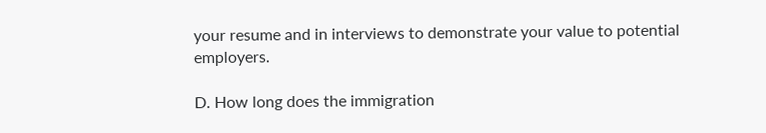your resume and in interviews to demonstrate your value to potential employers.

D. How long does the immigration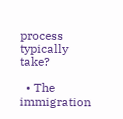process typically take?

  • The immigration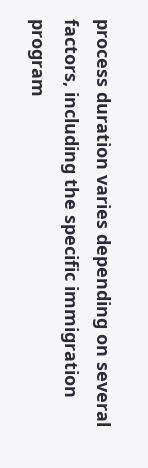process duration varies depending on several factors, including the specific immigration program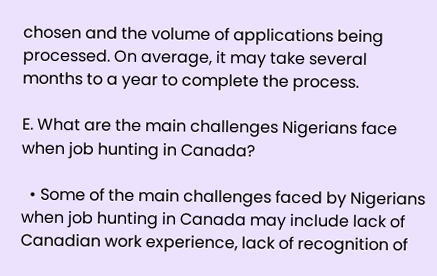chosen and the volume of applications being processed. On average, it may take several months to a year to complete the process.

E. What are the main challenges Nigerians face when job hunting in Canada?

  • Some of the main challenges faced by Nigerians when job hunting in Canada may include lack of Canadian work experience, lack of recognition of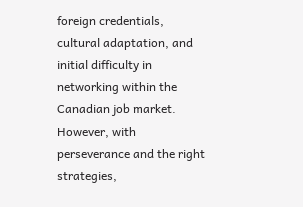foreign credentials, cultural adaptation, and initial difficulty in networking within the Canadian job market. However, with perseverance and the right strategies,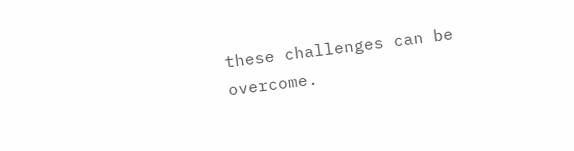these challenges can be overcome.